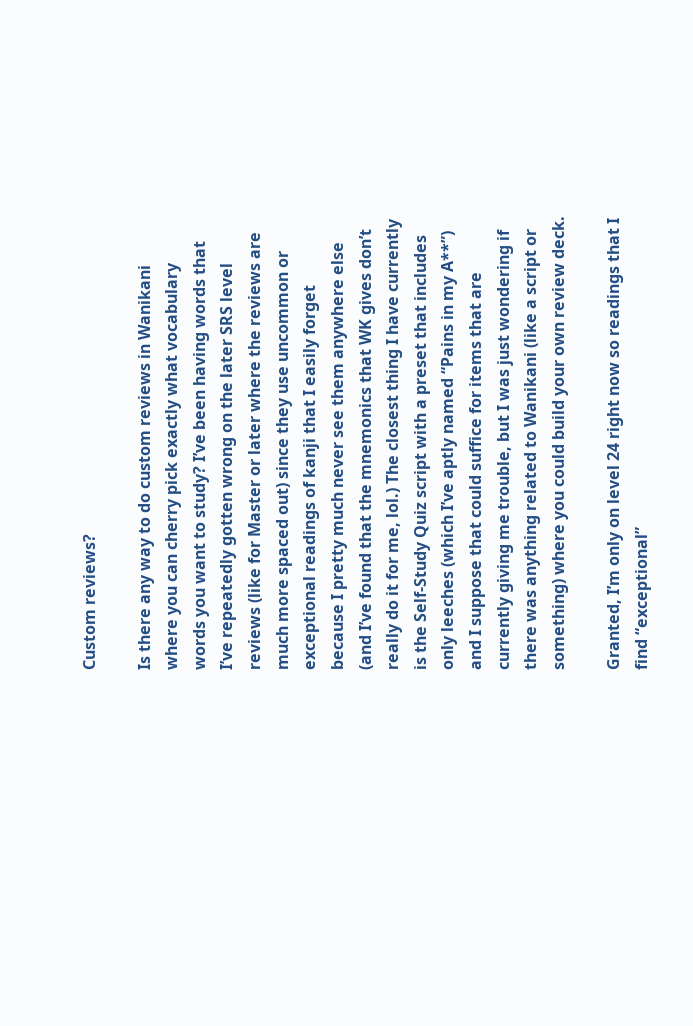Custom reviews?

Is there any way to do custom reviews in Wanikani where you can cherry pick exactly what vocabulary words you want to study? I’ve been having words that I’ve repeatedly gotten wrong on the later SRS level reviews (like for Master or later where the reviews are much more spaced out) since they use uncommon or exceptional readings of kanji that I easily forget because I pretty much never see them anywhere else (and I’ve found that the mnemonics that WK gives don’t really do it for me, lol.) The closest thing I have currently is the Self-Study Quiz script with a preset that includes only leeches (which I’ve aptly named “Pains in my A**”) and I suppose that could suffice for items that are currently giving me trouble, but I was just wondering if there was anything related to Wanikani (like a script or something) where you could build your own review deck.

Granted, I’m only on level 24 right now so readings that I find “exceptional”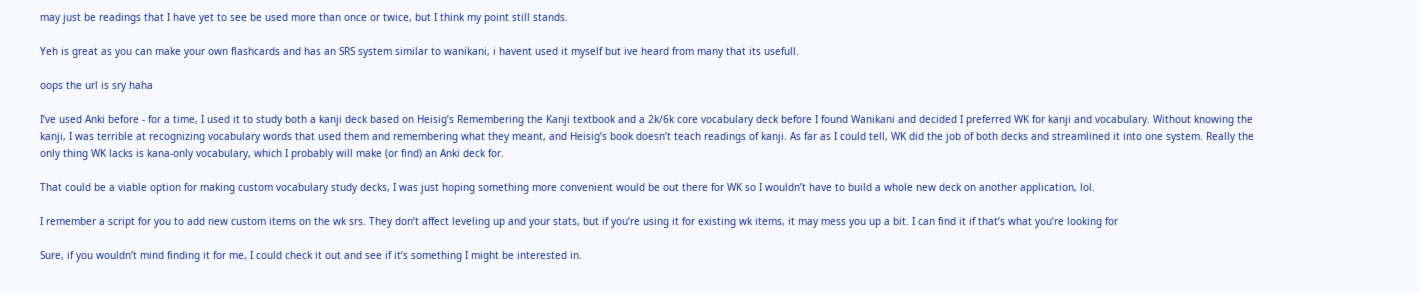may just be readings that I have yet to see be used more than once or twice, but I think my point still stands.

Yeh is great as you can make your own flashcards and has an SRS system similar to wanikani, i havent used it myself but ive heard from many that its usefull.

oops the url is sry haha

I’ve used Anki before - for a time, I used it to study both a kanji deck based on Heisig’s Remembering the Kanji textbook and a 2k/6k core vocabulary deck before I found Wanikani and decided I preferred WK for kanji and vocabulary. Without knowing the kanji, I was terrible at recognizing vocabulary words that used them and remembering what they meant, and Heisig’s book doesn’t teach readings of kanji. As far as I could tell, WK did the job of both decks and streamlined it into one system. Really the only thing WK lacks is kana-only vocabulary, which I probably will make (or find) an Anki deck for.

That could be a viable option for making custom vocabulary study decks, I was just hoping something more convenient would be out there for WK so I wouldn’t have to build a whole new deck on another application, lol.

I remember a script for you to add new custom items on the wk srs. They don’t affect leveling up and your stats, but if you’re using it for existing wk items, it may mess you up a bit. I can find it if that’s what you’re looking for

Sure, if you wouldn’t mind finding it for me, I could check it out and see if it’s something I might be interested in.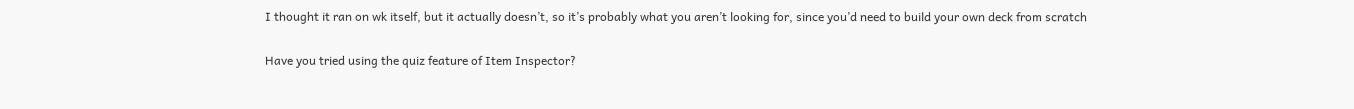I thought it ran on wk itself, but it actually doesn’t, so it’s probably what you aren’t looking for, since you’d need to build your own deck from scratch

Have you tried using the quiz feature of Item Inspector?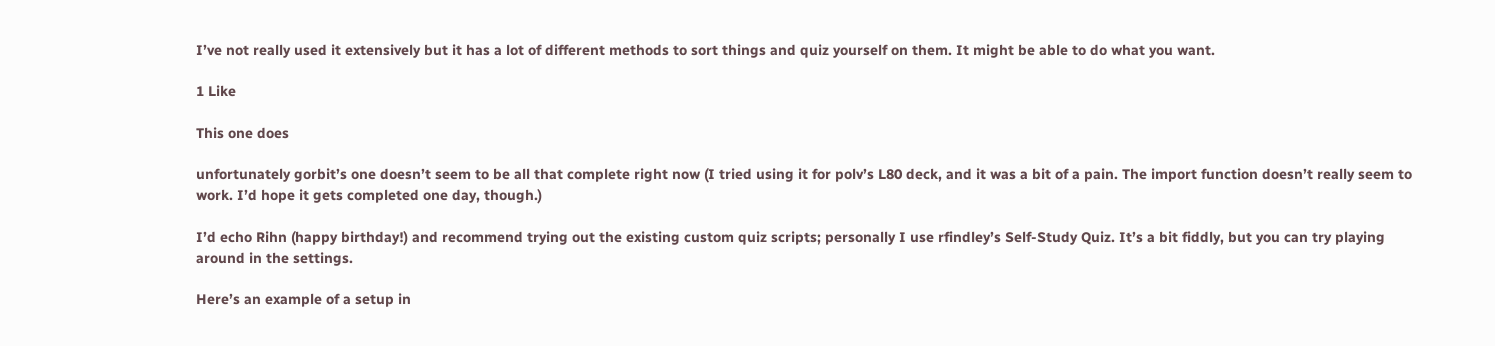I’ve not really used it extensively but it has a lot of different methods to sort things and quiz yourself on them. It might be able to do what you want.

1 Like

This one does

unfortunately gorbit’s one doesn’t seem to be all that complete right now (I tried using it for polv’s L80 deck, and it was a bit of a pain. The import function doesn’t really seem to work. I’d hope it gets completed one day, though.)

I’d echo Rihn (happy birthday!) and recommend trying out the existing custom quiz scripts; personally I use rfindley’s Self-Study Quiz. It’s a bit fiddly, but you can try playing around in the settings.

Here’s an example of a setup in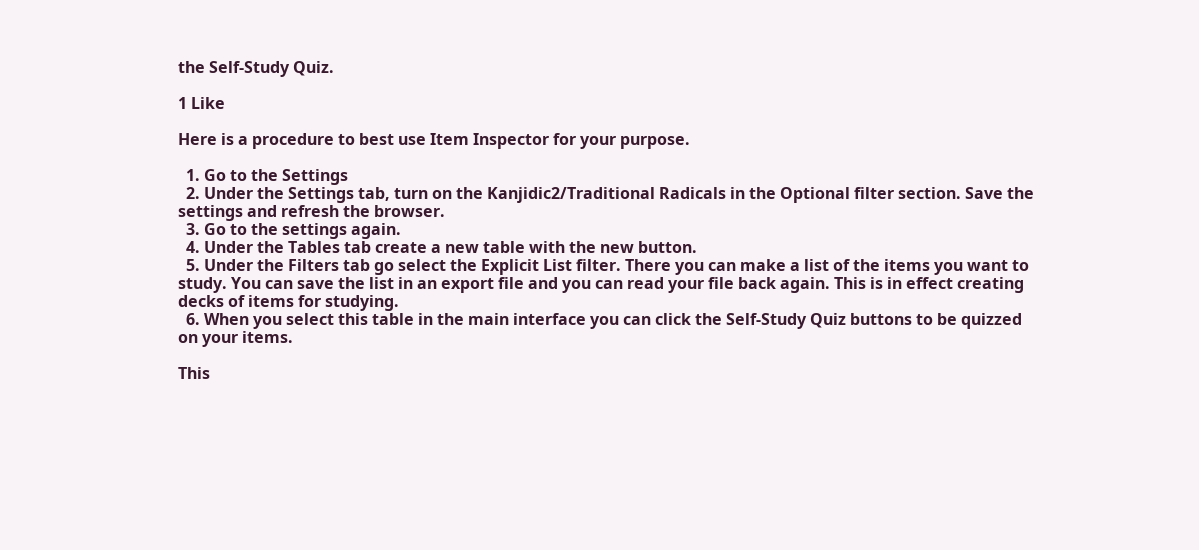the Self-Study Quiz.

1 Like

Here is a procedure to best use Item Inspector for your purpose.

  1. Go to the Settings
  2. Under the Settings tab, turn on the Kanjidic2/Traditional Radicals in the Optional filter section. Save the settings and refresh the browser.
  3. Go to the settings again.
  4. Under the Tables tab create a new table with the new button.
  5. Under the Filters tab go select the Explicit List filter. There you can make a list of the items you want to study. You can save the list in an export file and you can read your file back again. This is in effect creating decks of items for studying.
  6. When you select this table in the main interface you can click the Self-Study Quiz buttons to be quizzed on your items.

This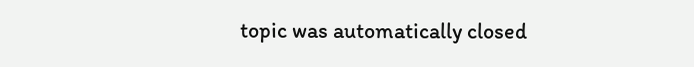topic was automatically closed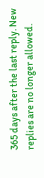365 days after the last reply. New replies are no longer allowed.